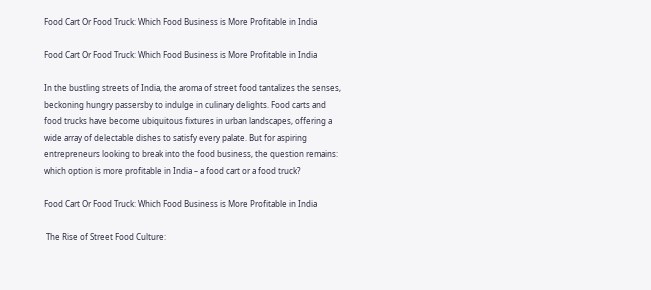Food Cart Or Food Truck: Which Food Business is More Profitable in India

Food Cart Or Food Truck: Which Food Business is More Profitable in India

In the bustling streets of India, the aroma of street food tantalizes the senses, beckoning hungry passersby to indulge in culinary delights. Food carts and food trucks have become ubiquitous fixtures in urban landscapes, offering a wide array of delectable dishes to satisfy every palate. But for aspiring entrepreneurs looking to break into the food business, the question remains: which option is more profitable in India – a food cart or a food truck?

Food Cart Or Food Truck: Which Food Business is More Profitable in India

 The Rise of Street Food Culture: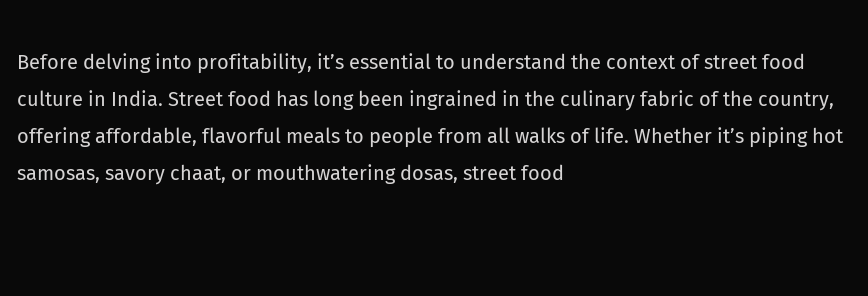Before delving into profitability, it’s essential to understand the context of street food culture in India. Street food has long been ingrained in the culinary fabric of the country, offering affordable, flavorful meals to people from all walks of life. Whether it’s piping hot samosas, savory chaat, or mouthwatering dosas, street food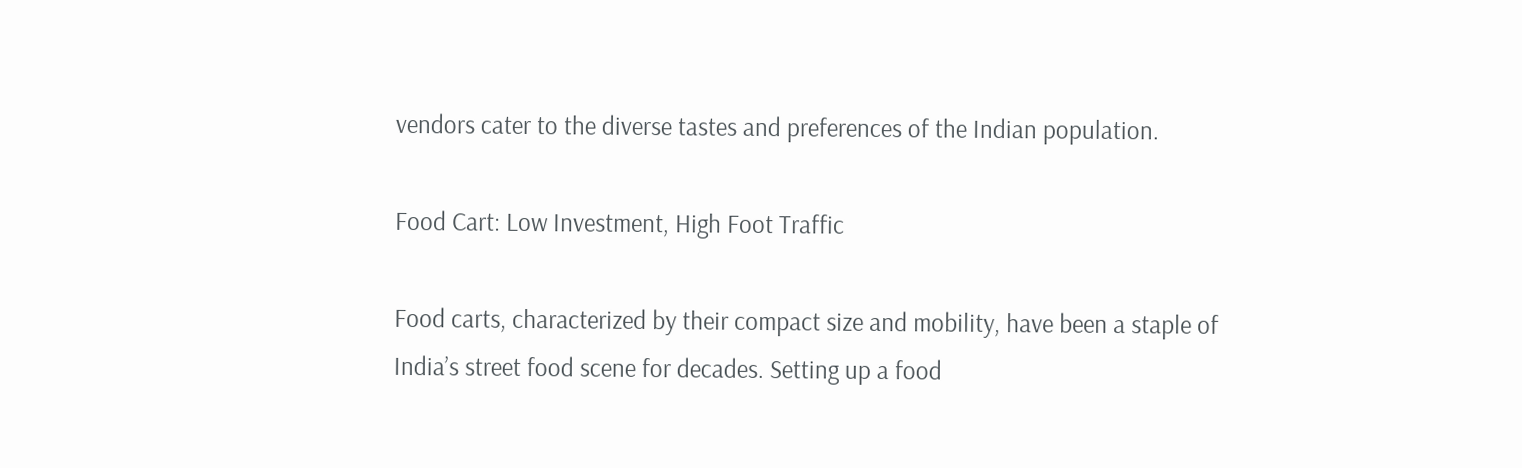vendors cater to the diverse tastes and preferences of the Indian population.

Food Cart: Low Investment, High Foot Traffic

Food carts, characterized by their compact size and mobility, have been a staple of India’s street food scene for decades. Setting up a food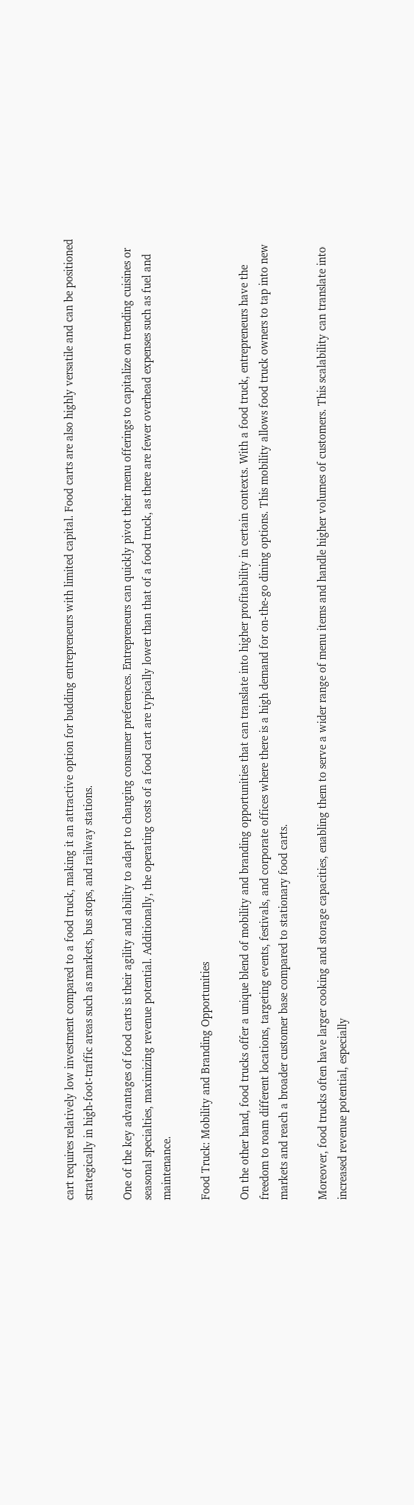cart requires relatively low investment compared to a food truck, making it an attractive option for budding entrepreneurs with limited capital. Food carts are also highly versatile and can be positioned strategically in high-foot-traffic areas such as markets, bus stops, and railway stations.

One of the key advantages of food carts is their agility and ability to adapt to changing consumer preferences. Entrepreneurs can quickly pivot their menu offerings to capitalize on trending cuisines or seasonal specialties, maximizing revenue potential. Additionally, the operating costs of a food cart are typically lower than that of a food truck, as there are fewer overhead expenses such as fuel and maintenance.

Food Truck: Mobility and Branding Opportunities

On the other hand, food trucks offer a unique blend of mobility and branding opportunities that can translate into higher profitability in certain contexts. With a food truck, entrepreneurs have the freedom to roam different locations, targeting events, festivals, and corporate offices where there is a high demand for on-the-go dining options. This mobility allows food truck owners to tap into new markets and reach a broader customer base compared to stationary food carts.

Moreover, food trucks often have larger cooking and storage capacities, enabling them to serve a wider range of menu items and handle higher volumes of customers. This scalability can translate into increased revenue potential, especially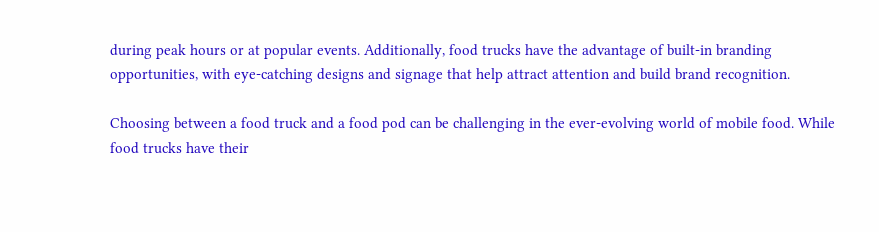during peak hours or at popular events. Additionally, food trucks have the advantage of built-in branding opportunities, with eye-catching designs and signage that help attract attention and build brand recognition.

Choosing between a food truck and a food pod can be challenging in the ever-evolving world of mobile food. While food trucks have their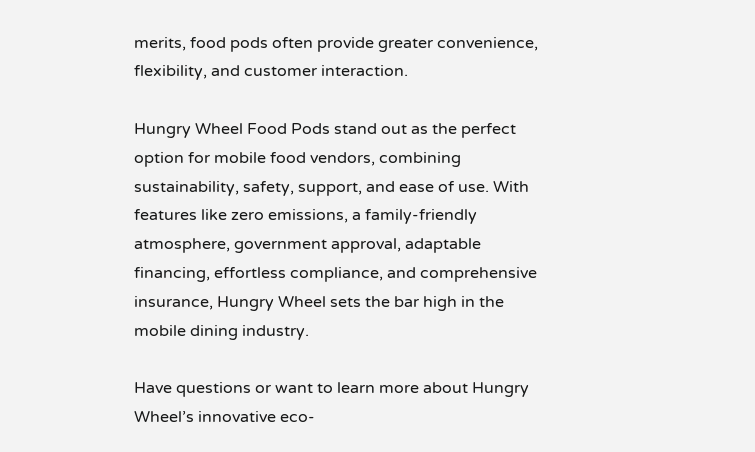merits, food pods often provide greater convenience, flexibility, and customer interaction.

Hungry Wheel Food Pods stand out as the perfect option for mobile food vendors, combining sustainability, safety, support, and ease of use. With features like zero emissions, a family-friendly atmosphere, government approval, adaptable financing, effortless compliance, and comprehensive insurance, Hungry Wheel sets the bar high in the mobile dining industry.

Have questions or want to learn more about Hungry Wheel’s innovative eco-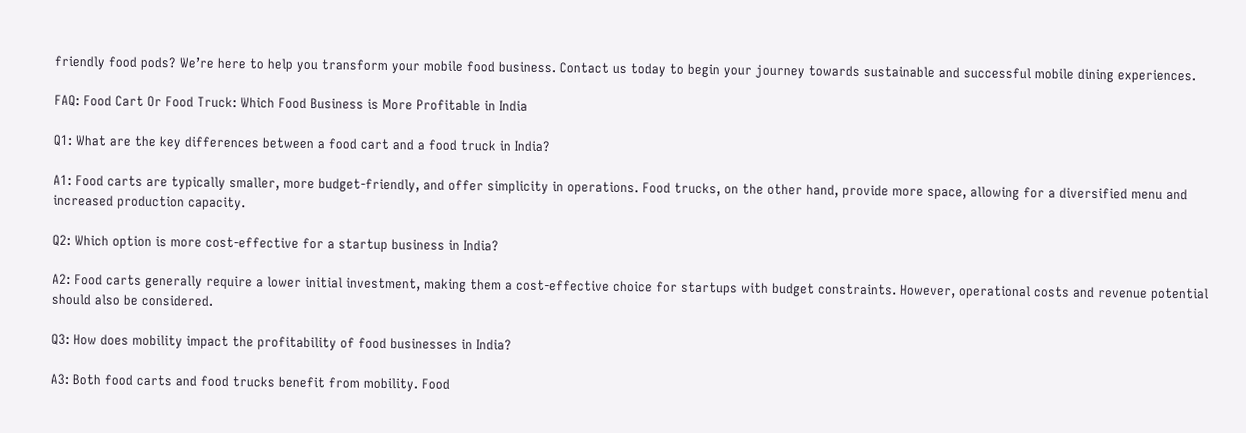friendly food pods? We’re here to help you transform your mobile food business. Contact us today to begin your journey towards sustainable and successful mobile dining experiences.

FAQ: Food Cart Or Food Truck: Which Food Business is More Profitable in India

Q1: What are the key differences between a food cart and a food truck in India?

A1: Food carts are typically smaller, more budget-friendly, and offer simplicity in operations. Food trucks, on the other hand, provide more space, allowing for a diversified menu and increased production capacity.

Q2: Which option is more cost-effective for a startup business in India?

A2: Food carts generally require a lower initial investment, making them a cost-effective choice for startups with budget constraints. However, operational costs and revenue potential should also be considered.

Q3: How does mobility impact the profitability of food businesses in India?

A3: Both food carts and food trucks benefit from mobility. Food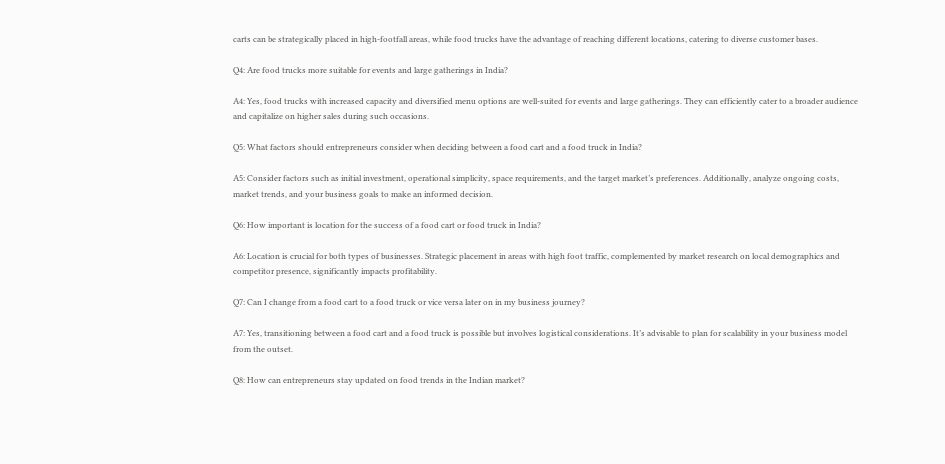carts can be strategically placed in high-footfall areas, while food trucks have the advantage of reaching different locations, catering to diverse customer bases.

Q4: Are food trucks more suitable for events and large gatherings in India?

A4: Yes, food trucks with increased capacity and diversified menu options are well-suited for events and large gatherings. They can efficiently cater to a broader audience and capitalize on higher sales during such occasions.

Q5: What factors should entrepreneurs consider when deciding between a food cart and a food truck in India?

A5: Consider factors such as initial investment, operational simplicity, space requirements, and the target market’s preferences. Additionally, analyze ongoing costs, market trends, and your business goals to make an informed decision.

Q6: How important is location for the success of a food cart or food truck in India?

A6: Location is crucial for both types of businesses. Strategic placement in areas with high foot traffic, complemented by market research on local demographics and competitor presence, significantly impacts profitability.

Q7: Can I change from a food cart to a food truck or vice versa later on in my business journey?

A7: Yes, transitioning between a food cart and a food truck is possible but involves logistical considerations. It’s advisable to plan for scalability in your business model from the outset.

Q8: How can entrepreneurs stay updated on food trends in the Indian market?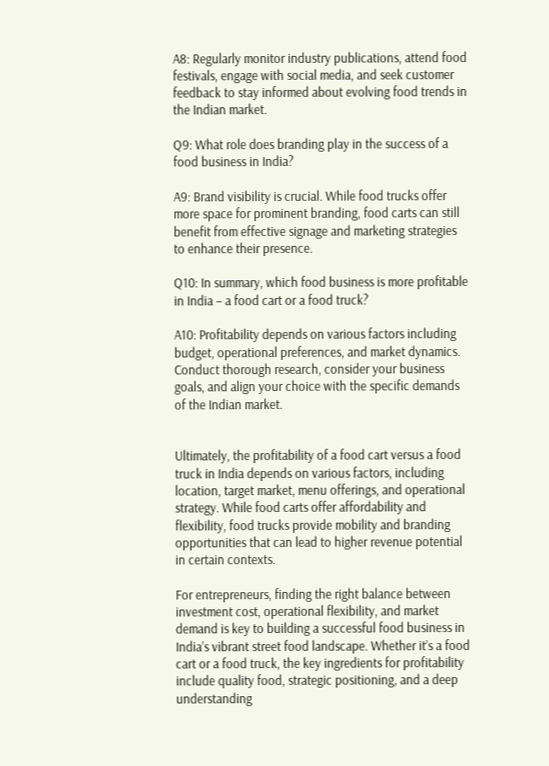A8: Regularly monitor industry publications, attend food festivals, engage with social media, and seek customer feedback to stay informed about evolving food trends in the Indian market.

Q9: What role does branding play in the success of a food business in India?

A9: Brand visibility is crucial. While food trucks offer more space for prominent branding, food carts can still benefit from effective signage and marketing strategies to enhance their presence.

Q10: In summary, which food business is more profitable in India – a food cart or a food truck?

A10: Profitability depends on various factors including budget, operational preferences, and market dynamics. Conduct thorough research, consider your business goals, and align your choice with the specific demands of the Indian market.


Ultimately, the profitability of a food cart versus a food truck in India depends on various factors, including location, target market, menu offerings, and operational strategy. While food carts offer affordability and flexibility, food trucks provide mobility and branding opportunities that can lead to higher revenue potential in certain contexts.

For entrepreneurs, finding the right balance between investment cost, operational flexibility, and market demand is key to building a successful food business in India’s vibrant street food landscape. Whether it’s a food cart or a food truck, the key ingredients for profitability include quality food, strategic positioning, and a deep understanding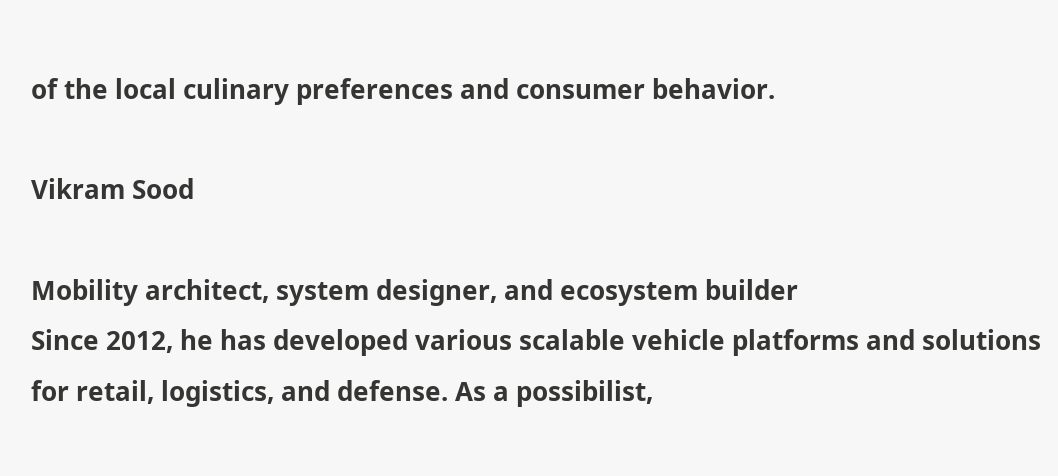of the local culinary preferences and consumer behavior.

Vikram Sood

Mobility architect, system designer, and ecosystem builder
Since 2012, he has developed various scalable vehicle platforms and solutions for retail, logistics, and defense. As a possibilist,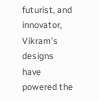futurist, and innovator, Vikram’s designs have powered the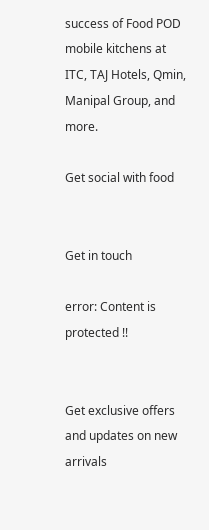success of Food POD mobile kitchens at ITC, TAJ Hotels, Qmin, Manipal Group, and more.

Get social with food


Get in touch

error: Content is protected !!


Get exclusive offers and updates on new arrivals